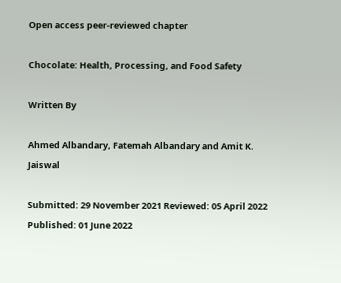Open access peer-reviewed chapter

Chocolate: Health, Processing, and Food Safety

Written By

Ahmed Albandary, Fatemah Albandary and Amit K. Jaiswal

Submitted: 29 November 2021 Reviewed: 05 April 2022 Published: 01 June 2022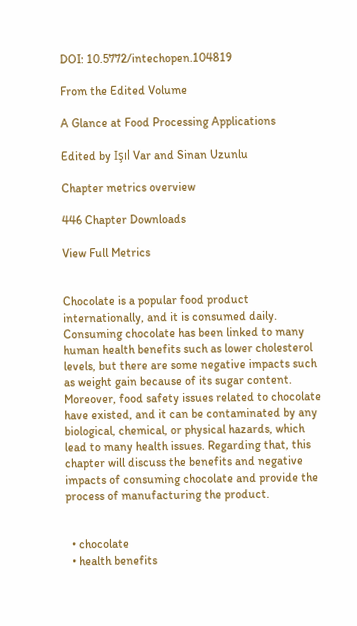DOI: 10.5772/intechopen.104819

From the Edited Volume

A Glance at Food Processing Applications

Edited by Işıl Var and Sinan Uzunlu

Chapter metrics overview

446 Chapter Downloads

View Full Metrics


Chocolate is a popular food product internationally, and it is consumed daily. Consuming chocolate has been linked to many human health benefits such as lower cholesterol levels, but there are some negative impacts such as weight gain because of its sugar content. Moreover, food safety issues related to chocolate have existed, and it can be contaminated by any biological, chemical, or physical hazards, which lead to many health issues. Regarding that, this chapter will discuss the benefits and negative impacts of consuming chocolate and provide the process of manufacturing the product.


  • chocolate
  • health benefits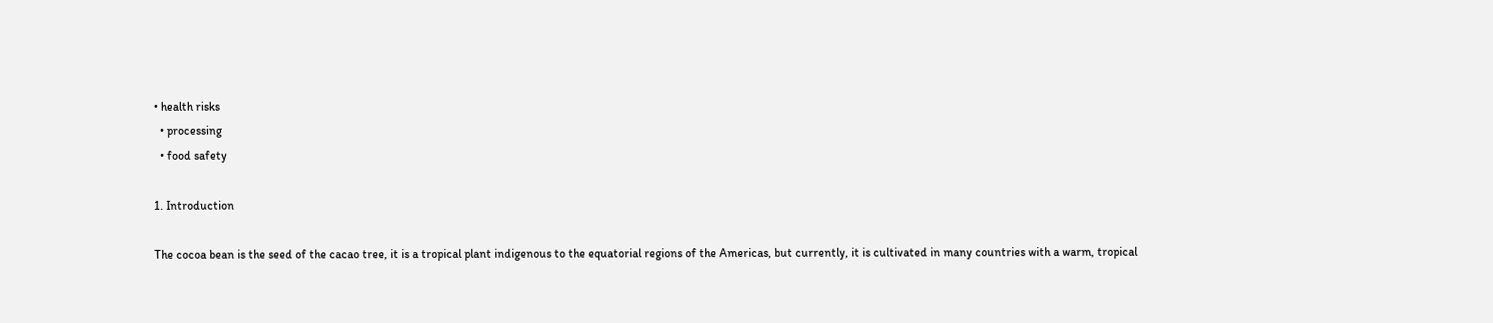• health risks
  • processing
  • food safety

1. Introduction

The cocoa bean is the seed of the cacao tree, it is a tropical plant indigenous to the equatorial regions of the Americas, but currently, it is cultivated in many countries with a warm, tropical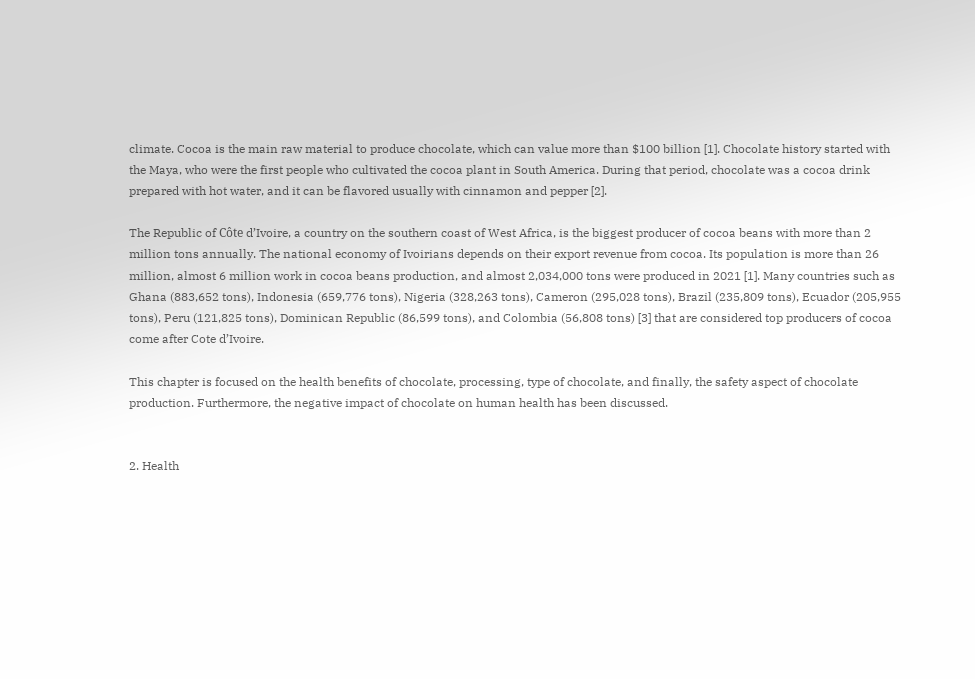climate. Cocoa is the main raw material to produce chocolate, which can value more than $100 billion [1]. Chocolate history started with the Maya, who were the first people who cultivated the cocoa plant in South America. During that period, chocolate was a cocoa drink prepared with hot water, and it can be flavored usually with cinnamon and pepper [2].

The Republic of Côte d’Ivoire, a country on the southern coast of West Africa, is the biggest producer of cocoa beans with more than 2 million tons annually. The national economy of Ivoirians depends on their export revenue from cocoa. Its population is more than 26 million, almost 6 million work in cocoa beans production, and almost 2,034,000 tons were produced in 2021 [1]. Many countries such as Ghana (883,652 tons), Indonesia (659,776 tons), Nigeria (328,263 tons), Cameron (295,028 tons), Brazil (235,809 tons), Ecuador (205,955 tons), Peru (121,825 tons), Dominican Republic (86,599 tons), and Colombia (56,808 tons) [3] that are considered top producers of cocoa come after Cote d’Ivoire.

This chapter is focused on the health benefits of chocolate, processing, type of chocolate, and finally, the safety aspect of chocolate production. Furthermore, the negative impact of chocolate on human health has been discussed.


2. Health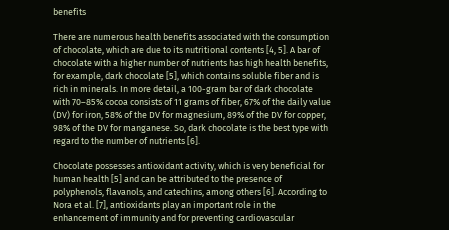benefits

There are numerous health benefits associated with the consumption of chocolate, which are due to its nutritional contents [4, 5]. A bar of chocolate with a higher number of nutrients has high health benefits, for example, dark chocolate [5], which contains soluble fiber and is rich in minerals. In more detail, a 100-gram bar of dark chocolate with 70–85% cocoa consists of 11 grams of fiber, 67% of the daily value (DV) for iron, 58% of the DV for magnesium, 89% of the DV for copper, 98% of the DV for manganese. So, dark chocolate is the best type with regard to the number of nutrients [6].

Chocolate possesses antioxidant activity, which is very beneficial for human health [5] and can be attributed to the presence of polyphenols, flavanols, and catechins, among others [6]. According to Nora et al. [7], antioxidants play an important role in the enhancement of immunity and for preventing cardiovascular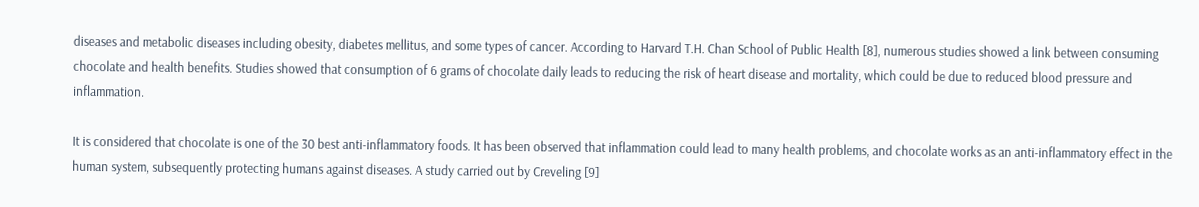diseases and metabolic diseases including obesity, diabetes mellitus, and some types of cancer. According to Harvard T.H. Chan School of Public Health [8], numerous studies showed a link between consuming chocolate and health benefits. Studies showed that consumption of 6 grams of chocolate daily leads to reducing the risk of heart disease and mortality, which could be due to reduced blood pressure and inflammation.

It is considered that chocolate is one of the 30 best anti-inflammatory foods. It has been observed that inflammation could lead to many health problems, and chocolate works as an anti-inflammatory effect in the human system, subsequently protecting humans against diseases. A study carried out by Creveling [9]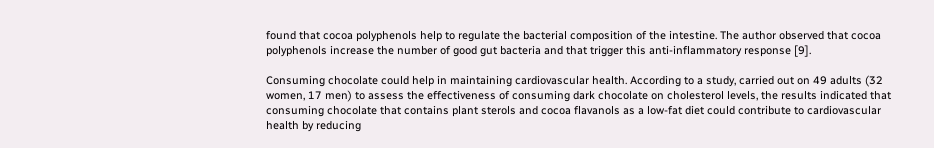found that cocoa polyphenols help to regulate the bacterial composition of the intestine. The author observed that cocoa polyphenols increase the number of good gut bacteria and that trigger this anti-inflammatory response [9].

Consuming chocolate could help in maintaining cardiovascular health. According to a study, carried out on 49 adults (32 women, 17 men) to assess the effectiveness of consuming dark chocolate on cholesterol levels, the results indicated that consuming chocolate that contains plant sterols and cocoa flavanols as a low-fat diet could contribute to cardiovascular health by reducing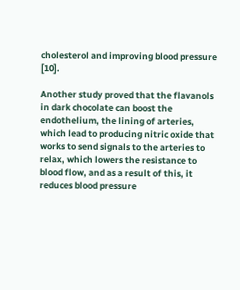cholesterol and improving blood pressure [10].

Another study proved that the flavanols in dark chocolate can boost the endothelium, the lining of arteries, which lead to producing nitric oxide that works to send signals to the arteries to relax, which lowers the resistance to blood flow, and as a result of this, it reduces blood pressure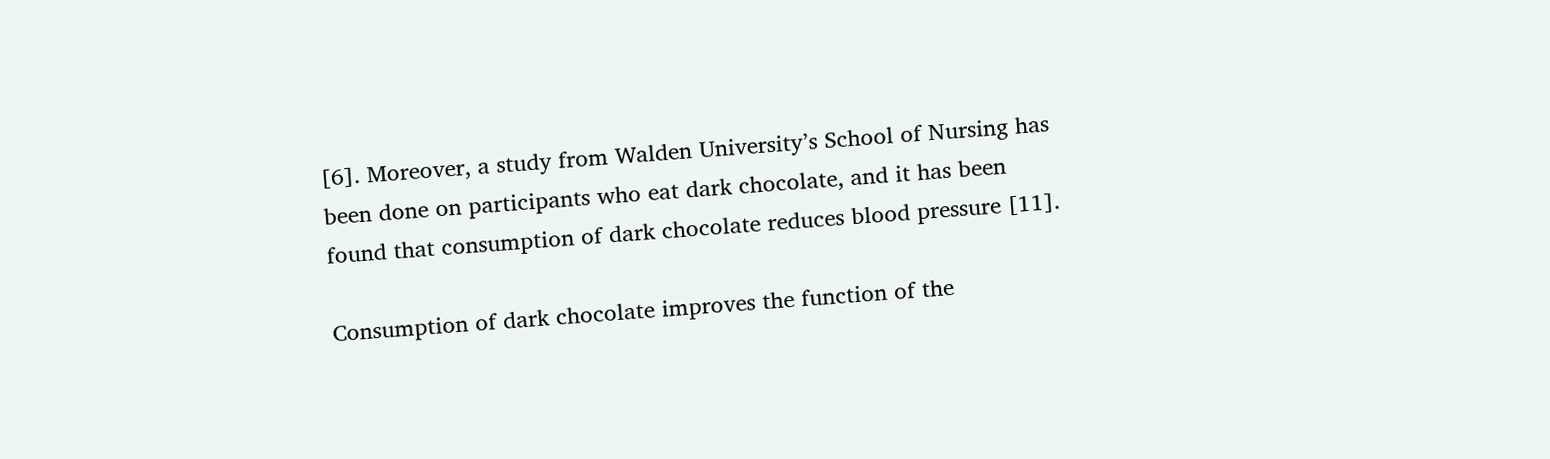[6]. Moreover, a study from Walden University’s School of Nursing has been done on participants who eat dark chocolate, and it has been found that consumption of dark chocolate reduces blood pressure [11].

Consumption of dark chocolate improves the function of the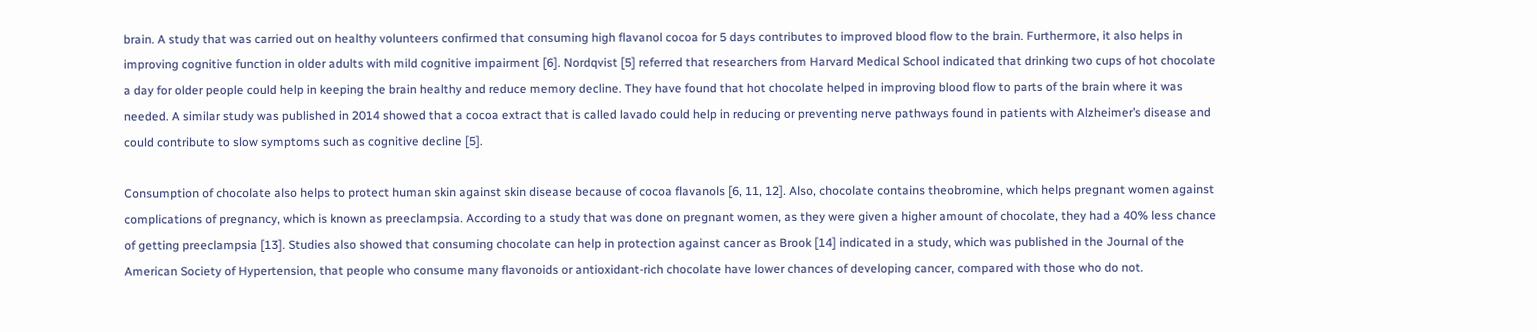brain. A study that was carried out on healthy volunteers confirmed that consuming high flavanol cocoa for 5 days contributes to improved blood flow to the brain. Furthermore, it also helps in improving cognitive function in older adults with mild cognitive impairment [6]. Nordqvist [5] referred that researchers from Harvard Medical School indicated that drinking two cups of hot chocolate a day for older people could help in keeping the brain healthy and reduce memory decline. They have found that hot chocolate helped in improving blood flow to parts of the brain where it was needed. A similar study was published in 2014 showed that a cocoa extract that is called lavado could help in reducing or preventing nerve pathways found in patients with Alzheimer’s disease and could contribute to slow symptoms such as cognitive decline [5].

Consumption of chocolate also helps to protect human skin against skin disease because of cocoa flavanols [6, 11, 12]. Also, chocolate contains theobromine, which helps pregnant women against complications of pregnancy, which is known as preeclampsia. According to a study that was done on pregnant women, as they were given a higher amount of chocolate, they had a 40% less chance of getting preeclampsia [13]. Studies also showed that consuming chocolate can help in protection against cancer as Brook [14] indicated in a study, which was published in the Journal of the American Society of Hypertension, that people who consume many flavonoids or antioxidant-rich chocolate have lower chances of developing cancer, compared with those who do not.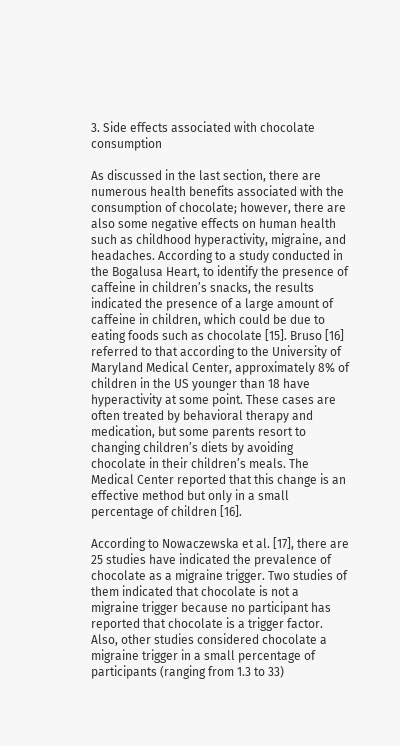3. Side effects associated with chocolate consumption

As discussed in the last section, there are numerous health benefits associated with the consumption of chocolate; however, there are also some negative effects on human health such as childhood hyperactivity, migraine, and headaches. According to a study conducted in the Bogalusa Heart, to identify the presence of caffeine in children’s snacks, the results indicated the presence of a large amount of caffeine in children, which could be due to eating foods such as chocolate [15]. Bruso [16] referred to that according to the University of Maryland Medical Center, approximately 8% of children in the US younger than 18 have hyperactivity at some point. These cases are often treated by behavioral therapy and medication, but some parents resort to changing children’s diets by avoiding chocolate in their children’s meals. The Medical Center reported that this change is an effective method but only in a small percentage of children [16].

According to Nowaczewska et al. [17], there are 25 studies have indicated the prevalence of chocolate as a migraine trigger. Two studies of them indicated that chocolate is not a migraine trigger because no participant has reported that chocolate is a trigger factor. Also, other studies considered chocolate a migraine trigger in a small percentage of participants (ranging from 1.3 to 33)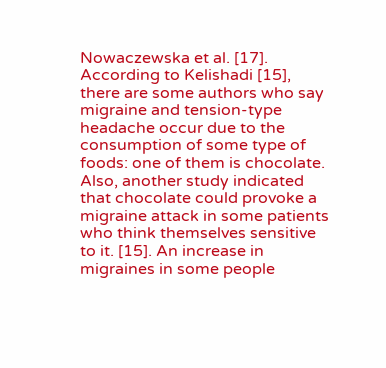Nowaczewska et al. [17]. According to Kelishadi [15], there are some authors who say migraine and tension-type headache occur due to the consumption of some type of foods: one of them is chocolate. Also, another study indicated that chocolate could provoke a migraine attack in some patients who think themselves sensitive to it. [15]. An increase in migraines in some people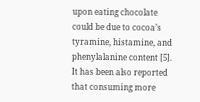upon eating chocolate could be due to cocoa’s tyramine, histamine, and phenylalanine content [5]. It has been also reported that consuming more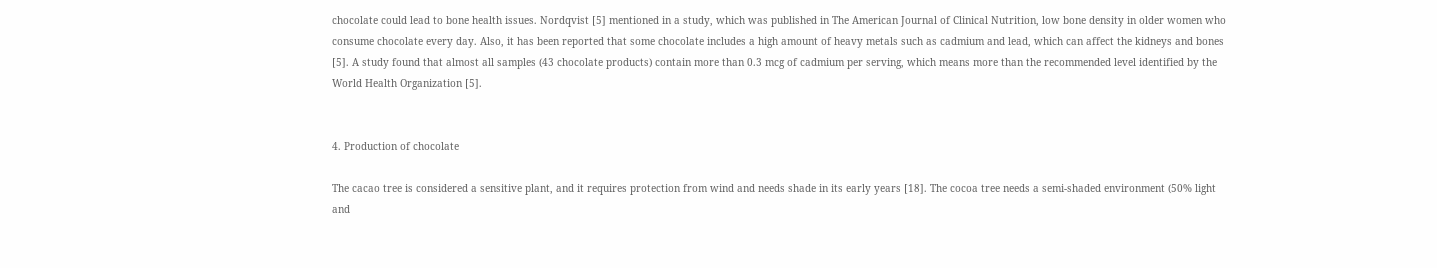chocolate could lead to bone health issues. Nordqvist [5] mentioned in a study, which was published in The American Journal of Clinical Nutrition, low bone density in older women who consume chocolate every day. Also, it has been reported that some chocolate includes a high amount of heavy metals such as cadmium and lead, which can affect the kidneys and bones [5]. A study found that almost all samples (43 chocolate products) contain more than 0.3 mcg of cadmium per serving, which means more than the recommended level identified by the World Health Organization [5].


4. Production of chocolate

The cacao tree is considered a sensitive plant, and it requires protection from wind and needs shade in its early years [18]. The cocoa tree needs a semi-shaded environment (50% light and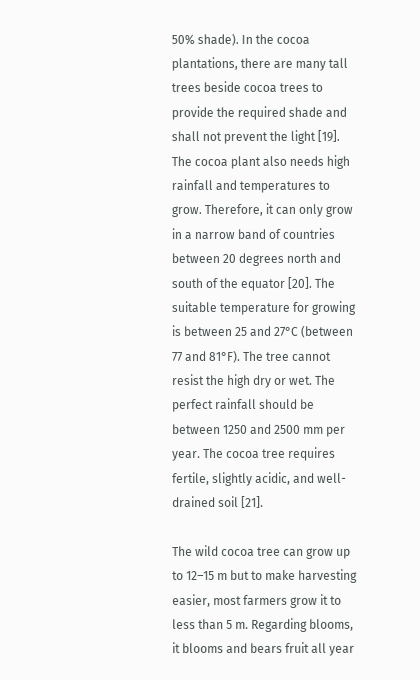50% shade). In the cocoa plantations, there are many tall trees beside cocoa trees to provide the required shade and shall not prevent the light [19]. The cocoa plant also needs high rainfall and temperatures to grow. Therefore, it can only grow in a narrow band of countries between 20 degrees north and south of the equator [20]. The suitable temperature for growing is between 25 and 27°C (between 77 and 81°F). The tree cannot resist the high dry or wet. The perfect rainfall should be between 1250 and 2500 mm per year. The cocoa tree requires fertile, slightly acidic, and well-drained soil [21].

The wild cocoa tree can grow up to 12–15 m but to make harvesting easier, most farmers grow it to less than 5 m. Regarding blooms, it blooms and bears fruit all year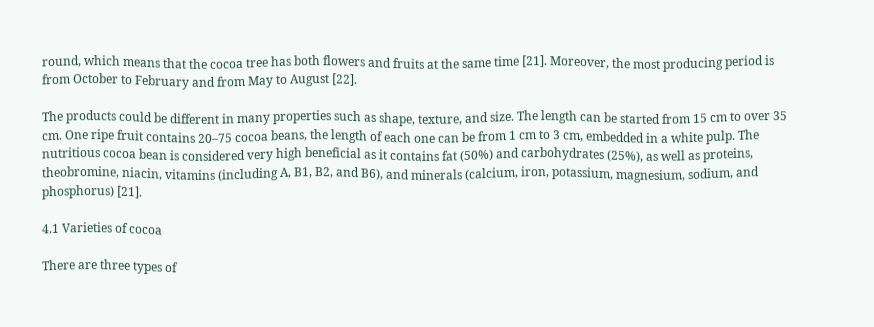round, which means that the cocoa tree has both flowers and fruits at the same time [21]. Moreover, the most producing period is from October to February and from May to August [22].

The products could be different in many properties such as shape, texture, and size. The length can be started from 15 cm to over 35 cm. One ripe fruit contains 20–75 cocoa beans, the length of each one can be from 1 cm to 3 cm, embedded in a white pulp. The nutritious cocoa bean is considered very high beneficial as it contains fat (50%) and carbohydrates (25%), as well as proteins, theobromine, niacin, vitamins (including A, B1, B2, and B6), and minerals (calcium, iron, potassium, magnesium, sodium, and phosphorus) [21].

4.1 Varieties of cocoa

There are three types of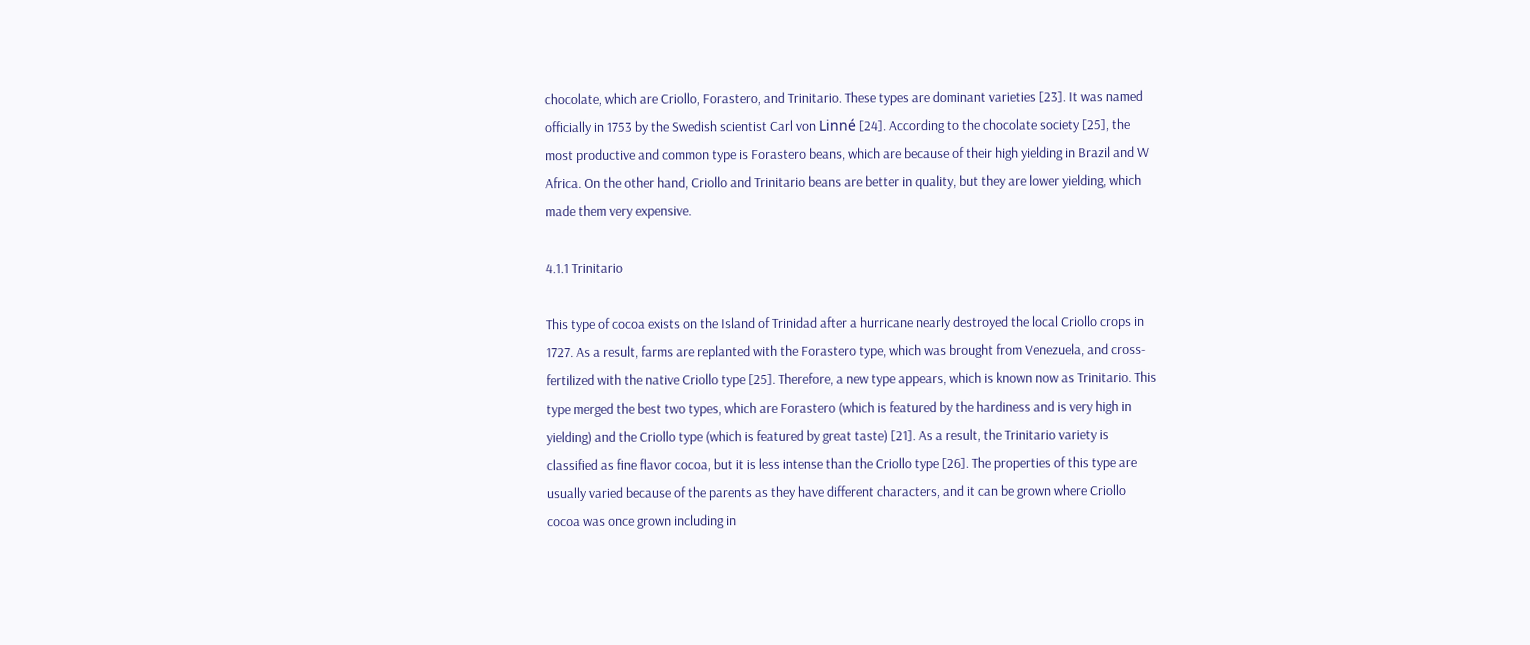chocolate, which are Criollo, Forastero, and Trinitario. These types are dominant varieties [23]. It was named officially in 1753 by the Swedish scientist Carl von Linné [24]. According to the chocolate society [25], the most productive and common type is Forastero beans, which are because of their high yielding in Brazil and W Africa. On the other hand, Criollo and Trinitario beans are better in quality, but they are lower yielding, which made them very expensive.

4.1.1 Trinitario

This type of cocoa exists on the Island of Trinidad after a hurricane nearly destroyed the local Criollo crops in 1727. As a result, farms are replanted with the Forastero type, which was brought from Venezuela, and cross-fertilized with the native Criollo type [25]. Therefore, a new type appears, which is known now as Trinitario. This type merged the best two types, which are Forastero (which is featured by the hardiness and is very high in yielding) and the Criollo type (which is featured by great taste) [21]. As a result, the Trinitario variety is classified as fine flavor cocoa, but it is less intense than the Criollo type [26]. The properties of this type are usually varied because of the parents as they have different characters, and it can be grown where Criollo cocoa was once grown including in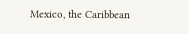Mexico, the Caribbean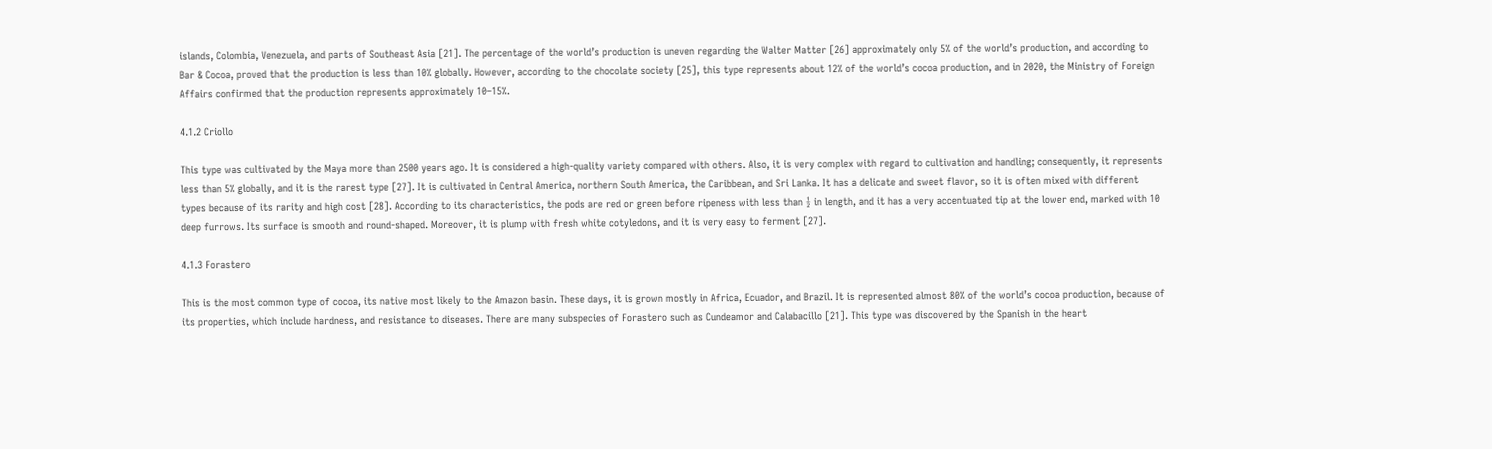islands, Colombia, Venezuela, and parts of Southeast Asia [21]. The percentage of the world’s production is uneven regarding the Walter Matter [26] approximately only 5% of the world’s production, and according to Bar & Cocoa, proved that the production is less than 10% globally. However, according to the chocolate society [25], this type represents about 12% of the world’s cocoa production, and in 2020, the Ministry of Foreign Affairs confirmed that the production represents approximately 10–15%.

4.1.2 Criollo

This type was cultivated by the Maya more than 2500 years ago. It is considered a high-quality variety compared with others. Also, it is very complex with regard to cultivation and handling; consequently, it represents less than 5% globally, and it is the rarest type [27]. It is cultivated in Central America, northern South America, the Caribbean, and Sri Lanka. It has a delicate and sweet flavor, so it is often mixed with different types because of its rarity and high cost [28]. According to its characteristics, the pods are red or green before ripeness with less than ½ in length, and it has a very accentuated tip at the lower end, marked with 10 deep furrows. Its surface is smooth and round-shaped. Moreover, it is plump with fresh white cotyledons, and it is very easy to ferment [27].

4.1.3 Forastero

This is the most common type of cocoa, its native most likely to the Amazon basin. These days, it is grown mostly in Africa, Ecuador, and Brazil. It is represented almost 80% of the world’s cocoa production, because of its properties, which include hardness, and resistance to diseases. There are many subspecies of Forastero such as Cundeamor and Calabacillo [21]. This type was discovered by the Spanish in the heart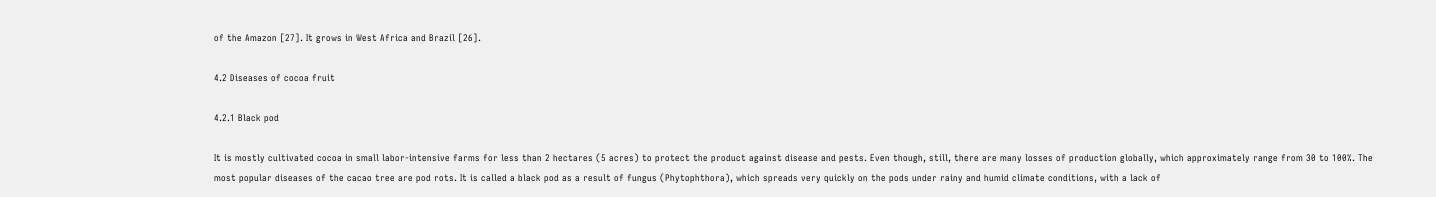of the Amazon [27]. It grows in West Africa and Brazil [26].

4.2 Diseases of cocoa fruit

4.2.1 Black pod

It is mostly cultivated cocoa in small labor-intensive farms for less than 2 hectares (5 acres) to protect the product against disease and pests. Even though, still, there are many losses of production globally, which approximately range from 30 to 100%. The most popular diseases of the cacao tree are pod rots. It is called a black pod as a result of fungus (Phytophthora), which spreads very quickly on the pods under rainy and humid climate conditions, with a lack of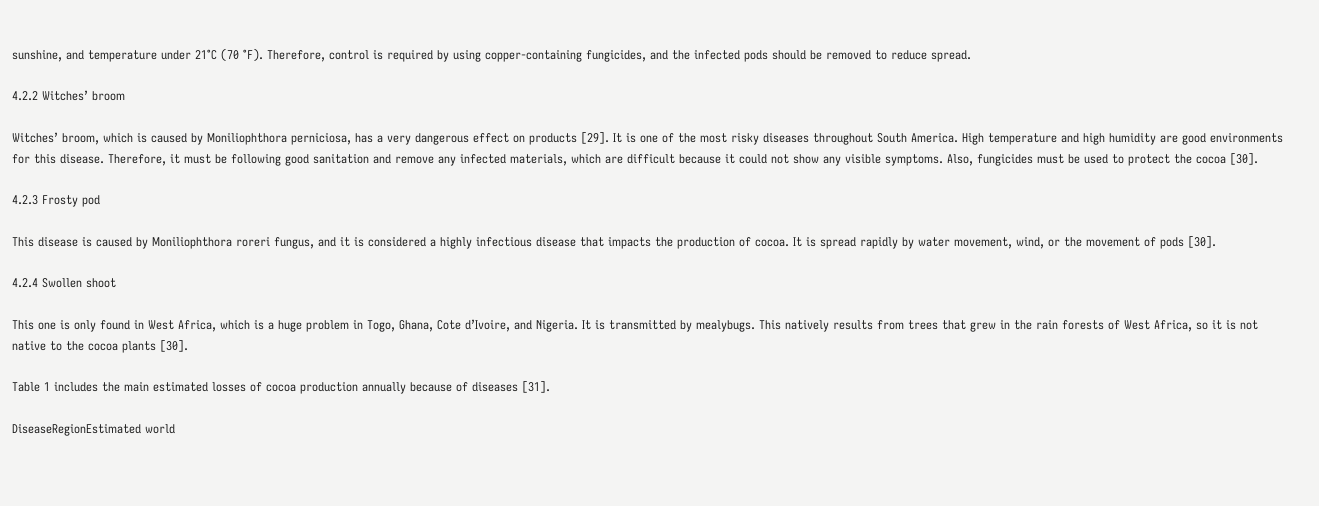sunshine, and temperature under 21°C (70 °F). Therefore, control is required by using copper-containing fungicides, and the infected pods should be removed to reduce spread.

4.2.2 Witches’ broom

Witches’ broom, which is caused by Moniliophthora perniciosa, has a very dangerous effect on products [29]. It is one of the most risky diseases throughout South America. High temperature and high humidity are good environments for this disease. Therefore, it must be following good sanitation and remove any infected materials, which are difficult because it could not show any visible symptoms. Also, fungicides must be used to protect the cocoa [30].

4.2.3 Frosty pod

This disease is caused by Moniliophthora roreri fungus, and it is considered a highly infectious disease that impacts the production of cocoa. It is spread rapidly by water movement, wind, or the movement of pods [30].

4.2.4 Swollen shoot

This one is only found in West Africa, which is a huge problem in Togo, Ghana, Cote d’Ivoire, and Nigeria. It is transmitted by mealybugs. This natively results from trees that grew in the rain forests of West Africa, so it is not native to the cocoa plants [30].

Table 1 includes the main estimated losses of cocoa production annually because of diseases [31].

DiseaseRegionEstimated world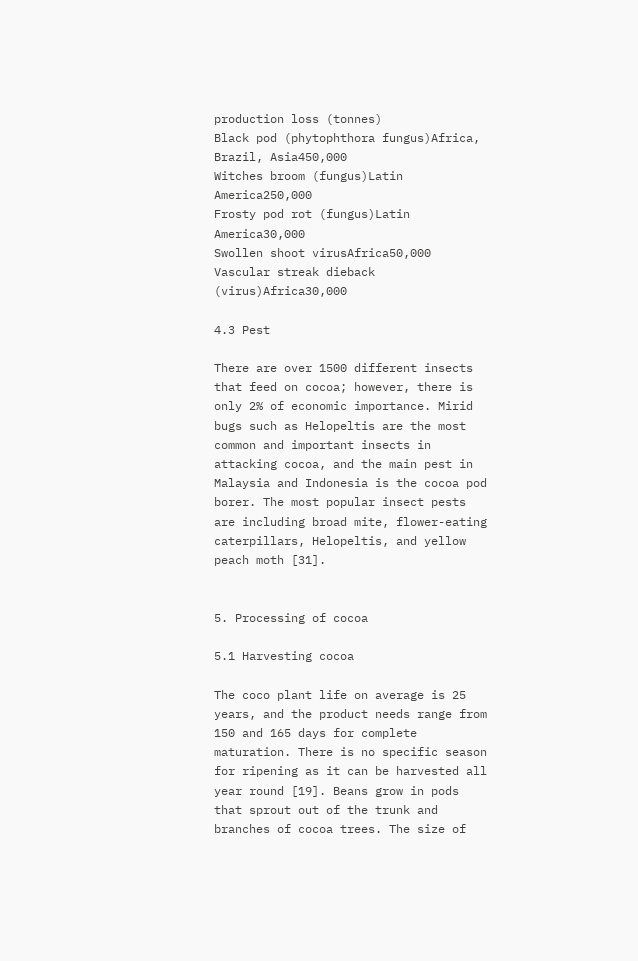production loss (tonnes)
Black pod (phytophthora fungus)Africa, Brazil, Asia450,000
Witches broom (fungus)Latin America250,000
Frosty pod rot (fungus)Latin America30,000
Swollen shoot virusAfrica50,000
Vascular streak dieback (virus)Africa30,000

4.3 Pest

There are over 1500 different insects that feed on cocoa; however, there is only 2% of economic importance. Mirid bugs such as Helopeltis are the most common and important insects in attacking cocoa, and the main pest in Malaysia and Indonesia is the cocoa pod borer. The most popular insect pests are including broad mite, flower-eating caterpillars, Helopeltis, and yellow peach moth [31].


5. Processing of cocoa

5.1 Harvesting cocoa

The coco plant life on average is 25 years, and the product needs range from 150 and 165 days for complete maturation. There is no specific season for ripening as it can be harvested all year round [19]. Beans grow in pods that sprout out of the trunk and branches of cocoa trees. The size of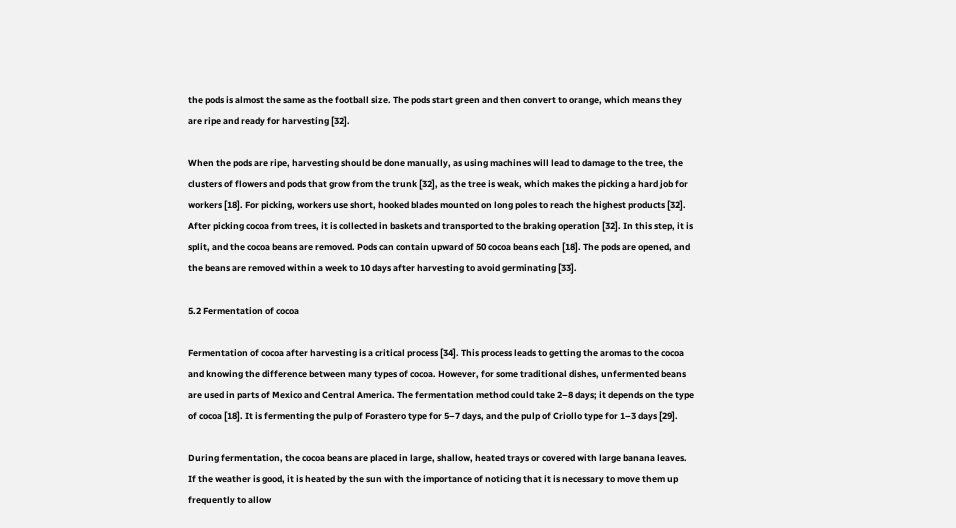the pods is almost the same as the football size. The pods start green and then convert to orange, which means they are ripe and ready for harvesting [32].

When the pods are ripe, harvesting should be done manually, as using machines will lead to damage to the tree, the clusters of flowers and pods that grow from the trunk [32], as the tree is weak, which makes the picking a hard job for workers [18]. For picking, workers use short, hooked blades mounted on long poles to reach the highest products [32]. After picking cocoa from trees, it is collected in baskets and transported to the braking operation [32]. In this step, it is split, and the cocoa beans are removed. Pods can contain upward of 50 cocoa beans each [18]. The pods are opened, and the beans are removed within a week to 10 days after harvesting to avoid germinating [33].

5.2 Fermentation of cocoa

Fermentation of cocoa after harvesting is a critical process [34]. This process leads to getting the aromas to the cocoa and knowing the difference between many types of cocoa. However, for some traditional dishes, unfermented beans are used in parts of Mexico and Central America. The fermentation method could take 2–8 days; it depends on the type of cocoa [18]. It is fermenting the pulp of Forastero type for 5–7 days, and the pulp of Criollo type for 1–3 days [29].

During fermentation, the cocoa beans are placed in large, shallow, heated trays or covered with large banana leaves. If the weather is good, it is heated by the sun with the importance of noticing that it is necessary to move them up frequently to allow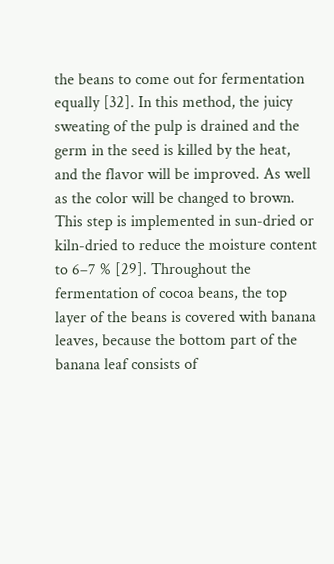the beans to come out for fermentation equally [32]. In this method, the juicy sweating of the pulp is drained and the germ in the seed is killed by the heat, and the flavor will be improved. As well as the color will be changed to brown. This step is implemented in sun-dried or kiln-dried to reduce the moisture content to 6–7 % [29]. Throughout the fermentation of cocoa beans, the top layer of the beans is covered with banana leaves, because the bottom part of the banana leaf consists of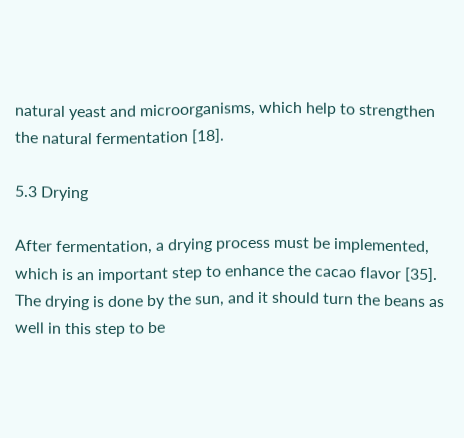natural yeast and microorganisms, which help to strengthen the natural fermentation [18].

5.3 Drying

After fermentation, a drying process must be implemented, which is an important step to enhance the cacao flavor [35]. The drying is done by the sun, and it should turn the beans as well in this step to be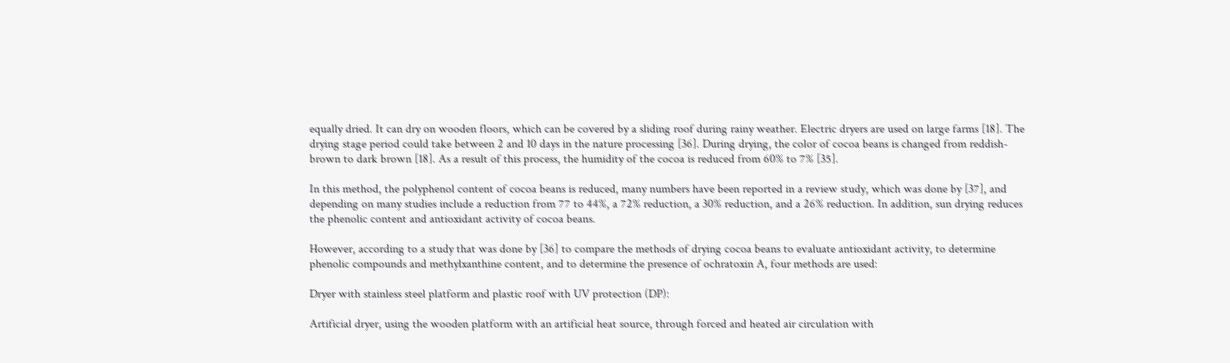equally dried. It can dry on wooden floors, which can be covered by a sliding roof during rainy weather. Electric dryers are used on large farms [18]. The drying stage period could take between 2 and 10 days in the nature processing [36]. During drying, the color of cocoa beans is changed from reddish-brown to dark brown [18]. As a result of this process, the humidity of the cocoa is reduced from 60% to 7% [35].

In this method, the polyphenol content of cocoa beans is reduced, many numbers have been reported in a review study, which was done by [37], and depending on many studies include a reduction from 77 to 44%, a 72% reduction, a 30% reduction, and a 26% reduction. In addition, sun drying reduces the phenolic content and antioxidant activity of cocoa beans.

However, according to a study that was done by [36] to compare the methods of drying cocoa beans to evaluate antioxidant activity, to determine phenolic compounds and methylxanthine content, and to determine the presence of ochratoxin A, four methods are used:

Dryer with stainless steel platform and plastic roof with UV protection (DP):

Artificial dryer, using the wooden platform with an artificial heat source, through forced and heated air circulation with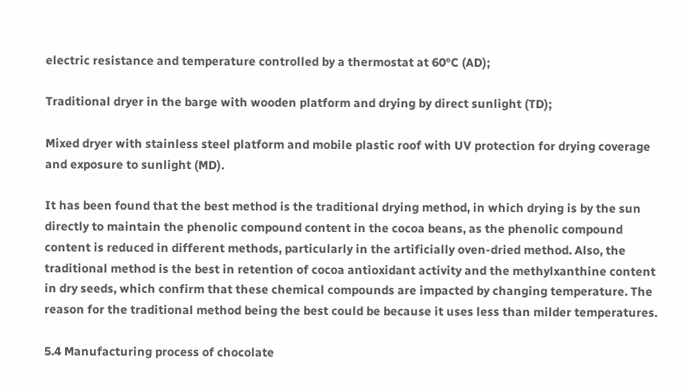electric resistance and temperature controlled by a thermostat at 60°C (AD);

Traditional dryer in the barge with wooden platform and drying by direct sunlight (TD);

Mixed dryer with stainless steel platform and mobile plastic roof with UV protection for drying coverage and exposure to sunlight (MD).

It has been found that the best method is the traditional drying method, in which drying is by the sun directly to maintain the phenolic compound content in the cocoa beans, as the phenolic compound content is reduced in different methods, particularly in the artificially oven-dried method. Also, the traditional method is the best in retention of cocoa antioxidant activity and the methylxanthine content in dry seeds, which confirm that these chemical compounds are impacted by changing temperature. The reason for the traditional method being the best could be because it uses less than milder temperatures.

5.4 Manufacturing process of chocolate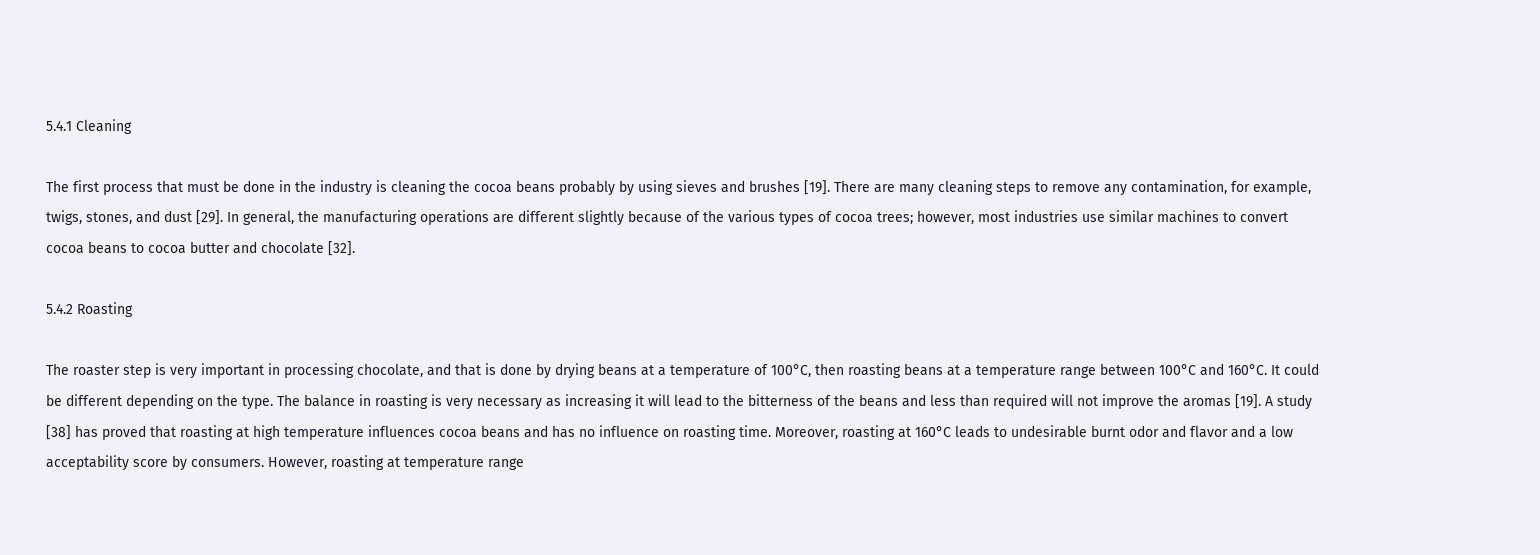5.4.1 Cleaning

The first process that must be done in the industry is cleaning the cocoa beans probably by using sieves and brushes [19]. There are many cleaning steps to remove any contamination, for example, twigs, stones, and dust [29]. In general, the manufacturing operations are different slightly because of the various types of cocoa trees; however, most industries use similar machines to convert cocoa beans to cocoa butter and chocolate [32].

5.4.2 Roasting

The roaster step is very important in processing chocolate, and that is done by drying beans at a temperature of 100°C, then roasting beans at a temperature range between 100°C and 160°C. It could be different depending on the type. The balance in roasting is very necessary as increasing it will lead to the bitterness of the beans and less than required will not improve the aromas [19]. A study [38] has proved that roasting at high temperature influences cocoa beans and has no influence on roasting time. Moreover, roasting at 160°C leads to undesirable burnt odor and flavor and a low acceptability score by consumers. However, roasting at temperature range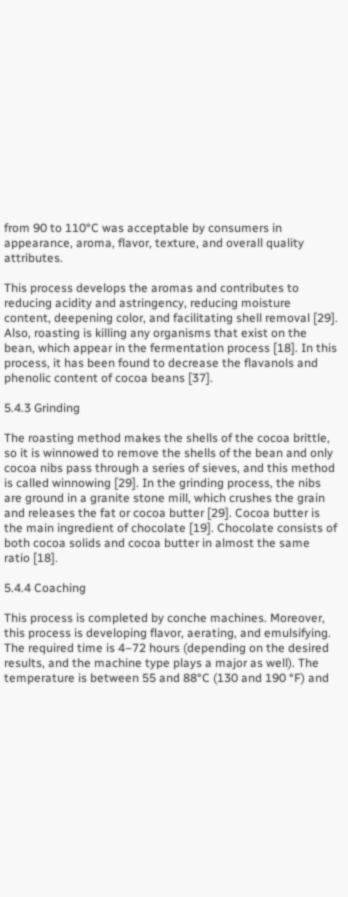from 90 to 110°C was acceptable by consumers in appearance, aroma, flavor, texture, and overall quality attributes.

This process develops the aromas and contributes to reducing acidity and astringency, reducing moisture content, deepening color, and facilitating shell removal [29]. Also, roasting is killing any organisms that exist on the bean, which appear in the fermentation process [18]. In this process, it has been found to decrease the flavanols and phenolic content of cocoa beans [37].

5.4.3 Grinding

The roasting method makes the shells of the cocoa brittle, so it is winnowed to remove the shells of the bean and only cocoa nibs pass through a series of sieves, and this method is called winnowing [29]. In the grinding process, the nibs are ground in a granite stone mill, which crushes the grain and releases the fat or cocoa butter [29]. Cocoa butter is the main ingredient of chocolate [19]. Chocolate consists of both cocoa solids and cocoa butter in almost the same ratio [18].

5.4.4 Coaching

This process is completed by conche machines. Moreover, this process is developing flavor, aerating, and emulsifying. The required time is 4–72 hours (depending on the desired results, and the machine type plays a major as well). The temperature is between 55 and 88°C (130 and 190 °F) and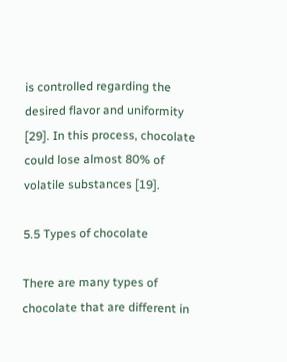is controlled regarding the desired flavor and uniformity [29]. In this process, chocolate could lose almost 80% of volatile substances [19].

5.5 Types of chocolate

There are many types of chocolate that are different in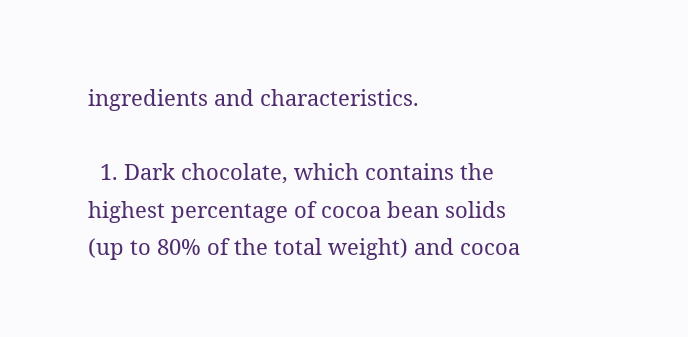ingredients and characteristics.

  1. Dark chocolate, which contains the highest percentage of cocoa bean solids (up to 80% of the total weight) and cocoa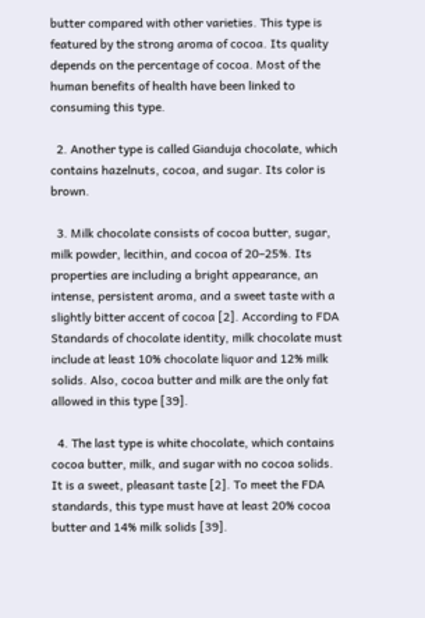butter compared with other varieties. This type is featured by the strong aroma of cocoa. Its quality depends on the percentage of cocoa. Most of the human benefits of health have been linked to consuming this type.

  2. Another type is called Gianduja chocolate, which contains hazelnuts, cocoa, and sugar. Its color is brown.

  3. Milk chocolate consists of cocoa butter, sugar, milk powder, lecithin, and cocoa of 20–25%. Its properties are including a bright appearance, an intense, persistent aroma, and a sweet taste with a slightly bitter accent of cocoa [2]. According to FDA Standards of chocolate identity, milk chocolate must include at least 10% chocolate liquor and 12% milk solids. Also, cocoa butter and milk are the only fat allowed in this type [39].

  4. The last type is white chocolate, which contains cocoa butter, milk, and sugar with no cocoa solids. It is a sweet, pleasant taste [2]. To meet the FDA standards, this type must have at least 20% cocoa butter and 14% milk solids [39].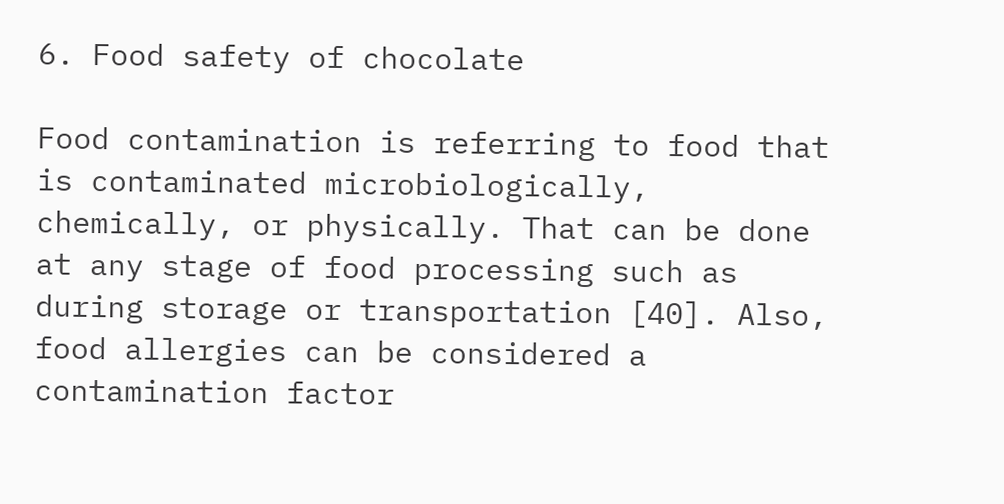6. Food safety of chocolate

Food contamination is referring to food that is contaminated microbiologically, chemically, or physically. That can be done at any stage of food processing such as during storage or transportation [40]. Also, food allergies can be considered a contamination factor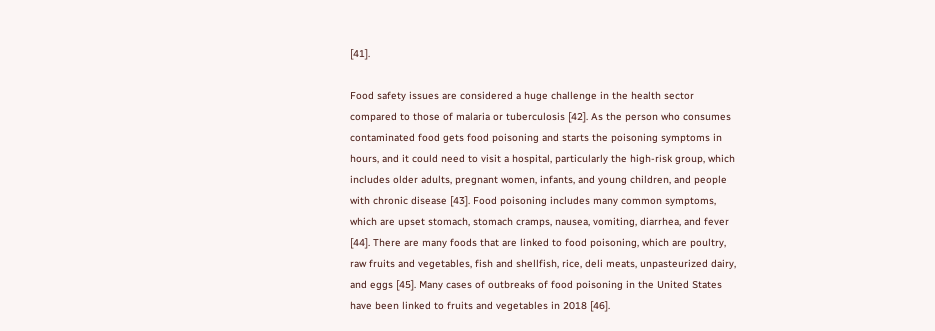[41].

Food safety issues are considered a huge challenge in the health sector compared to those of malaria or tuberculosis [42]. As the person who consumes contaminated food gets food poisoning and starts the poisoning symptoms in hours, and it could need to visit a hospital, particularly the high-risk group, which includes older adults, pregnant women, infants, and young children, and people with chronic disease [43]. Food poisoning includes many common symptoms, which are upset stomach, stomach cramps, nausea, vomiting, diarrhea, and fever [44]. There are many foods that are linked to food poisoning, which are poultry, raw fruits and vegetables, fish and shellfish, rice, deli meats, unpasteurized dairy, and eggs [45]. Many cases of outbreaks of food poisoning in the United States have been linked to fruits and vegetables in 2018 [46].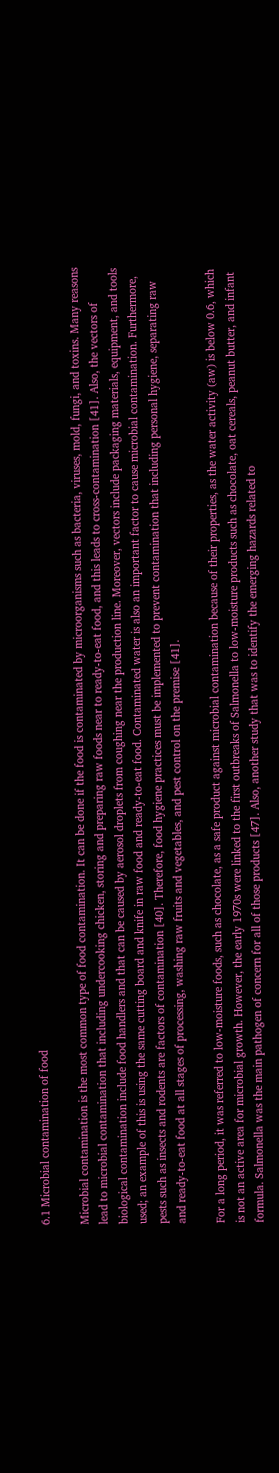6.1 Microbial contamination of food

Microbial contamination is the most common type of food contamination. It can be done if the food is contaminated by microorganisms such as bacteria, viruses, mold, fungi, and toxins. Many reasons lead to microbial contamination that including undercooking chicken, storing and preparing raw foods near to ready-to-eat food, and this leads to cross-contamination [41]. Also, the vectors of biological contamination include food handlers and that can be caused by aerosol droplets from coughing near the production line. Moreover, vectors include packaging materials, equipment, and tools used; an example of this is using the same cutting board and knife in raw food and ready-to-eat food. Contaminated water is also an important factor to cause microbial contamination. Furthermore, pests such as insects and rodents are factors of contamination [40]. Therefore, food hygiene practices must be implemented to prevent contamination that including personal hygiene, separating raw and ready-to-eat food at all stages of processing, washing raw fruits and vegetables, and pest control on the premise [41].

For a long period, it was referred to low-moisture foods, such as chocolate, as a safe product against microbial contamination because of their properties, as the water activity (aw) is below 0.6, which is not an active area for microbial growth. However, the early 1970s were linked to the first outbreaks of Salmonella to low-moisture products such as chocolate, oat cereals, peanut butter, and infant formula. Salmonella was the main pathogen of concern for all of those products [47]. Also, another study that was to identify the emerging hazards related to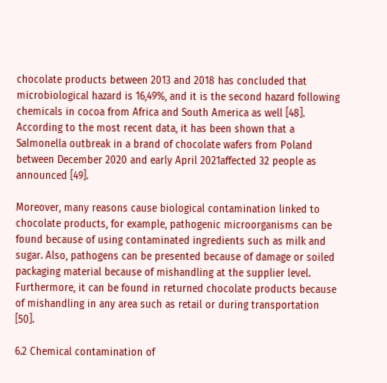chocolate products between 2013 and 2018 has concluded that microbiological hazard is 16,49%, and it is the second hazard following chemicals in cocoa from Africa and South America as well [48]. According to the most recent data, it has been shown that a Salmonella outbreak in a brand of chocolate wafers from Poland between December 2020 and early April 2021affected 32 people as announced [49].

Moreover, many reasons cause biological contamination linked to chocolate products, for example, pathogenic microorganisms can be found because of using contaminated ingredients such as milk and sugar. Also, pathogens can be presented because of damage or soiled packaging material because of mishandling at the supplier level. Furthermore, it can be found in returned chocolate products because of mishandling in any area such as retail or during transportation [50].

6.2 Chemical contamination of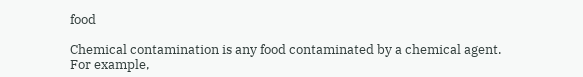food

Chemical contamination is any food contaminated by a chemical agent. For example,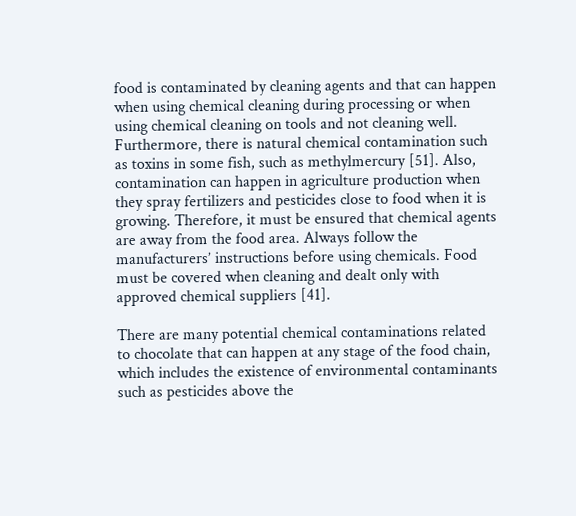food is contaminated by cleaning agents and that can happen when using chemical cleaning during processing or when using chemical cleaning on tools and not cleaning well. Furthermore, there is natural chemical contamination such as toxins in some fish, such as methylmercury [51]. Also, contamination can happen in agriculture production when they spray fertilizers and pesticides close to food when it is growing. Therefore, it must be ensured that chemical agents are away from the food area. Always follow the manufacturers’ instructions before using chemicals. Food must be covered when cleaning and dealt only with approved chemical suppliers [41].

There are many potential chemical contaminations related to chocolate that can happen at any stage of the food chain, which includes the existence of environmental contaminants such as pesticides above the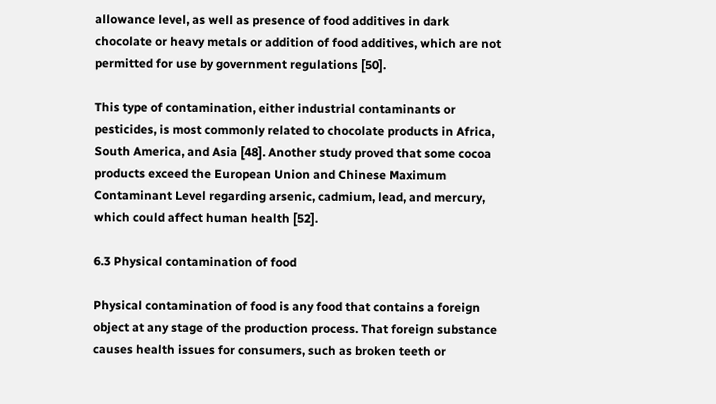allowance level, as well as presence of food additives in dark chocolate or heavy metals or addition of food additives, which are not permitted for use by government regulations [50].

This type of contamination, either industrial contaminants or pesticides, is most commonly related to chocolate products in Africa, South America, and Asia [48]. Another study proved that some cocoa products exceed the European Union and Chinese Maximum Contaminant Level regarding arsenic, cadmium, lead, and mercury, which could affect human health [52].

6.3 Physical contamination of food

Physical contamination of food is any food that contains a foreign object at any stage of the production process. That foreign substance causes health issues for consumers, such as broken teeth or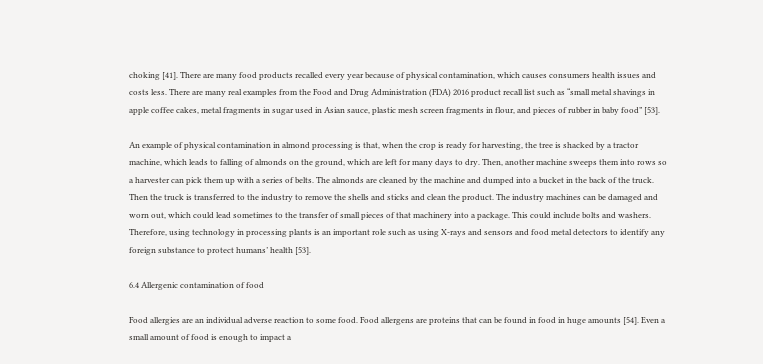choking [41]. There are many food products recalled every year because of physical contamination, which causes consumers health issues and costs less. There are many real examples from the Food and Drug Administration (FDA) 2016 product recall list such as “small metal shavings in apple coffee cakes, metal fragments in sugar used in Asian sauce, plastic mesh screen fragments in flour, and pieces of rubber in baby food” [53].

An example of physical contamination in almond processing is that, when the crop is ready for harvesting, the tree is shacked by a tractor machine, which leads to falling of almonds on the ground, which are left for many days to dry. Then, another machine sweeps them into rows so a harvester can pick them up with a series of belts. The almonds are cleaned by the machine and dumped into a bucket in the back of the truck. Then the truck is transferred to the industry to remove the shells and sticks and clean the product. The industry machines can be damaged and worn out, which could lead sometimes to the transfer of small pieces of that machinery into a package. This could include bolts and washers. Therefore, using technology in processing plants is an important role such as using X-rays and sensors and food metal detectors to identify any foreign substance to protect humans’ health [53].

6.4 Allergenic contamination of food

Food allergies are an individual adverse reaction to some food. Food allergens are proteins that can be found in food in huge amounts [54]. Even a small amount of food is enough to impact a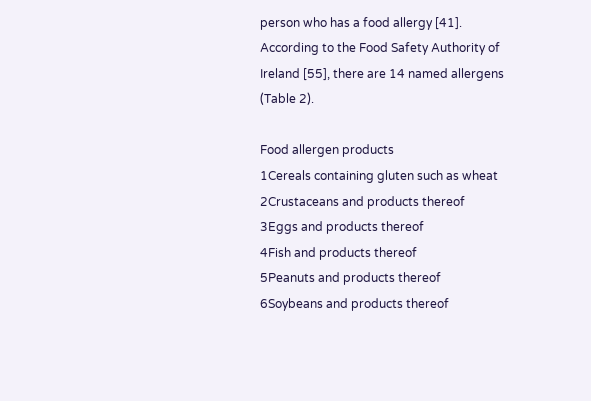person who has a food allergy [41]. According to the Food Safety Authority of Ireland [55], there are 14 named allergens (Table 2).

Food allergen products
1Cereals containing gluten such as wheat
2Crustaceans and products thereof
3Eggs and products thereof
4Fish and products thereof
5Peanuts and products thereof
6Soybeans and products thereof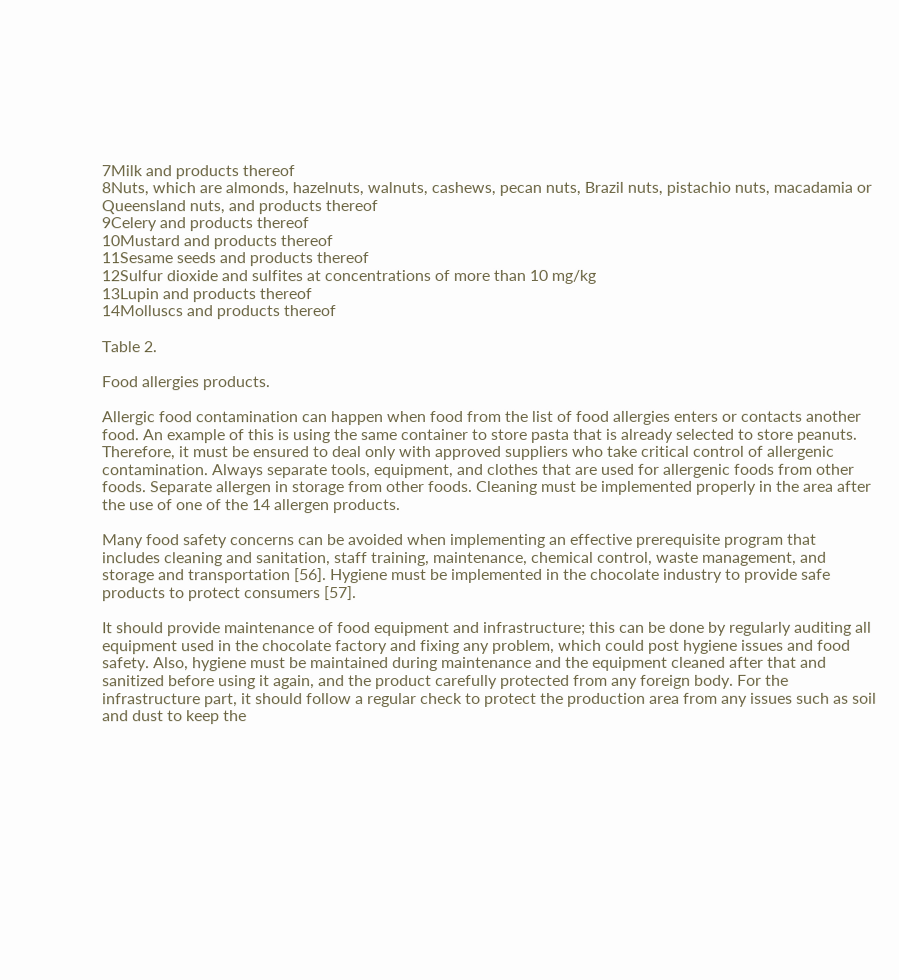7Milk and products thereof
8Nuts, which are almonds, hazelnuts, walnuts, cashews, pecan nuts, Brazil nuts, pistachio nuts, macadamia or Queensland nuts, and products thereof
9Celery and products thereof
10Mustard and products thereof
11Sesame seeds and products thereof
12Sulfur dioxide and sulfites at concentrations of more than 10 mg/kg
13Lupin and products thereof
14Molluscs and products thereof

Table 2.

Food allergies products.

Allergic food contamination can happen when food from the list of food allergies enters or contacts another food. An example of this is using the same container to store pasta that is already selected to store peanuts. Therefore, it must be ensured to deal only with approved suppliers who take critical control of allergenic contamination. Always separate tools, equipment, and clothes that are used for allergenic foods from other foods. Separate allergen in storage from other foods. Cleaning must be implemented properly in the area after the use of one of the 14 allergen products.

Many food safety concerns can be avoided when implementing an effective prerequisite program that includes cleaning and sanitation, staff training, maintenance, chemical control, waste management, and storage and transportation [56]. Hygiene must be implemented in the chocolate industry to provide safe products to protect consumers [57].

It should provide maintenance of food equipment and infrastructure; this can be done by regularly auditing all equipment used in the chocolate factory and fixing any problem, which could post hygiene issues and food safety. Also, hygiene must be maintained during maintenance and the equipment cleaned after that and sanitized before using it again, and the product carefully protected from any foreign body. For the infrastructure part, it should follow a regular check to protect the production area from any issues such as soil and dust to keep the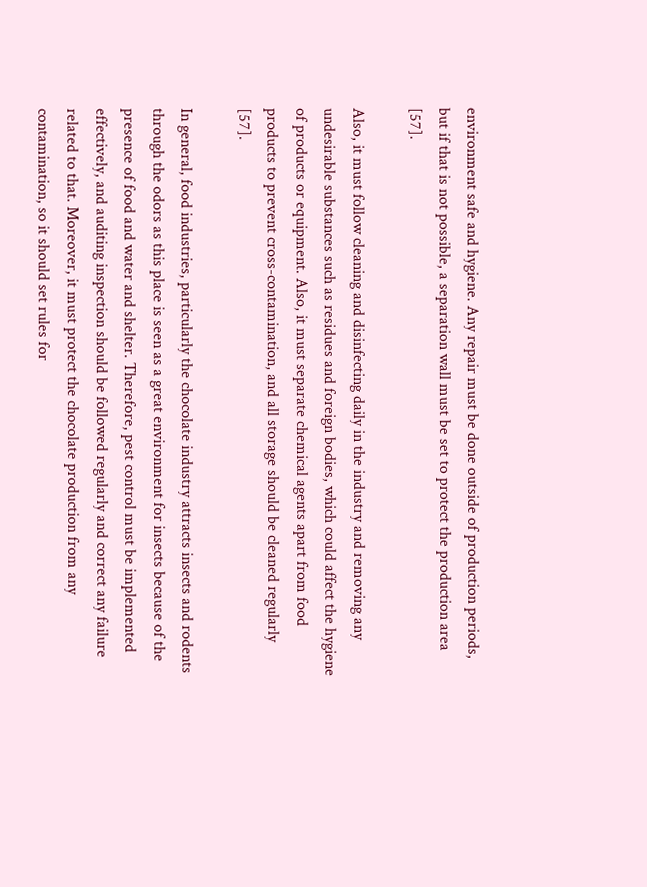environment safe and hygiene. Any repair must be done outside of production periods, but if that is not possible, a separation wall must be set to protect the production area [57].

Also, it must follow cleaning and disinfecting daily in the industry and removing any undesirable substances such as residues and foreign bodies, which could affect the hygiene of products or equipment. Also, it must separate chemical agents apart from food products to prevent cross-contamination, and all storage should be cleaned regularly [57].

In general, food industries, particularly the chocolate industry attracts insects and rodents through the odors as this place is seen as a great environment for insects because of the presence of food and water and shelter. Therefore, pest control must be implemented effectively, and auditing inspection should be followed regularly and correct any failure related to that. Moreover, it must protect the chocolate production from any contamination, so it should set rules for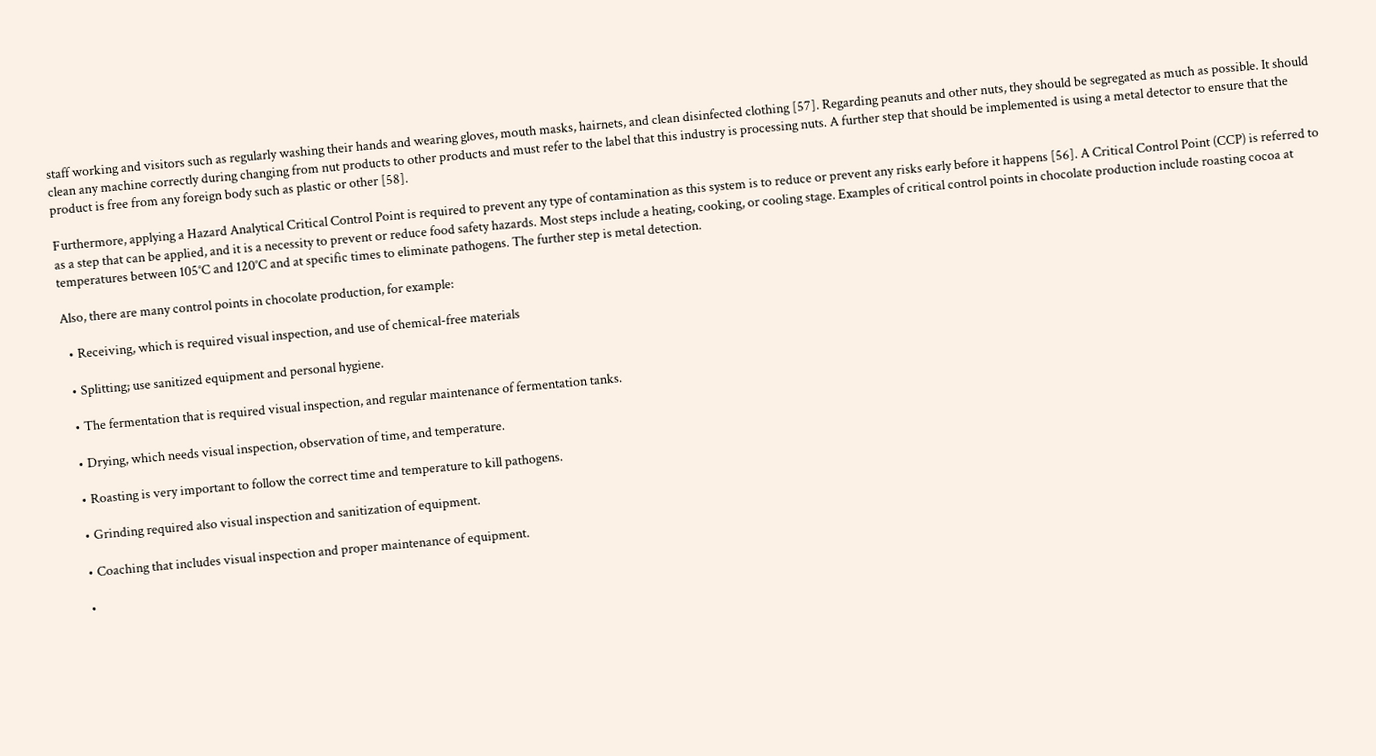staff working and visitors such as regularly washing their hands and wearing gloves, mouth masks, hairnets, and clean disinfected clothing [57]. Regarding peanuts and other nuts, they should be segregated as much as possible. It should clean any machine correctly during changing from nut products to other products and must refer to the label that this industry is processing nuts. A further step that should be implemented is using a metal detector to ensure that the product is free from any foreign body such as plastic or other [58].

Furthermore, applying a Hazard Analytical Critical Control Point is required to prevent any type of contamination as this system is to reduce or prevent any risks early before it happens [56]. A Critical Control Point (CCP) is referred to as a step that can be applied, and it is a necessity to prevent or reduce food safety hazards. Most steps include a heating, cooking, or cooling stage. Examples of critical control points in chocolate production include roasting cocoa at temperatures between 105°C and 120°C and at specific times to eliminate pathogens. The further step is metal detection.

Also, there are many control points in chocolate production, for example:

  • Receiving, which is required visual inspection, and use of chemical-free materials

  • Splitting; use sanitized equipment and personal hygiene.

  • The fermentation that is required visual inspection, and regular maintenance of fermentation tanks.

  • Drying, which needs visual inspection, observation of time, and temperature.

  • Roasting is very important to follow the correct time and temperature to kill pathogens.

  • Grinding required also visual inspection and sanitization of equipment.

  • Coaching that includes visual inspection and proper maintenance of equipment.

  •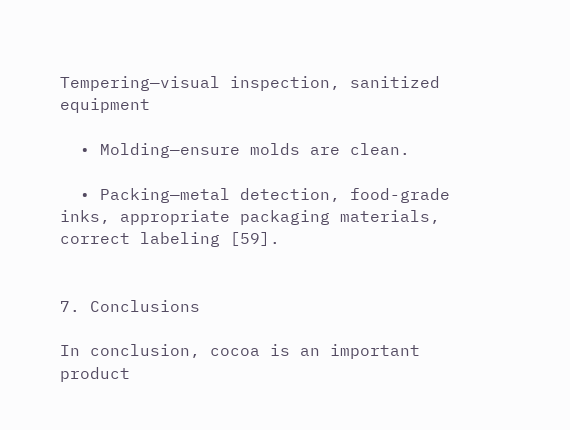Tempering—visual inspection, sanitized equipment

  • Molding—ensure molds are clean.

  • Packing—metal detection, food-grade inks, appropriate packaging materials, correct labeling [59].


7. Conclusions

In conclusion, cocoa is an important product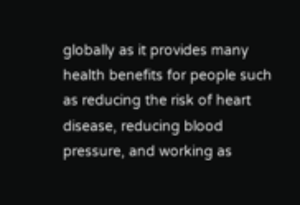globally as it provides many health benefits for people such as reducing the risk of heart disease, reducing blood pressure, and working as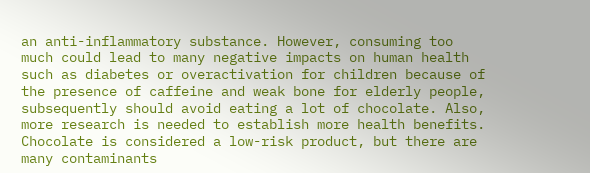an anti-inflammatory substance. However, consuming too much could lead to many negative impacts on human health such as diabetes or overactivation for children because of the presence of caffeine and weak bone for elderly people, subsequently should avoid eating a lot of chocolate. Also, more research is needed to establish more health benefits. Chocolate is considered a low-risk product, but there are many contaminants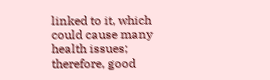linked to it, which could cause many health issues; therefore, good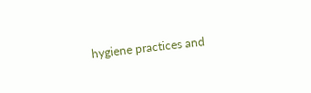hygiene practices and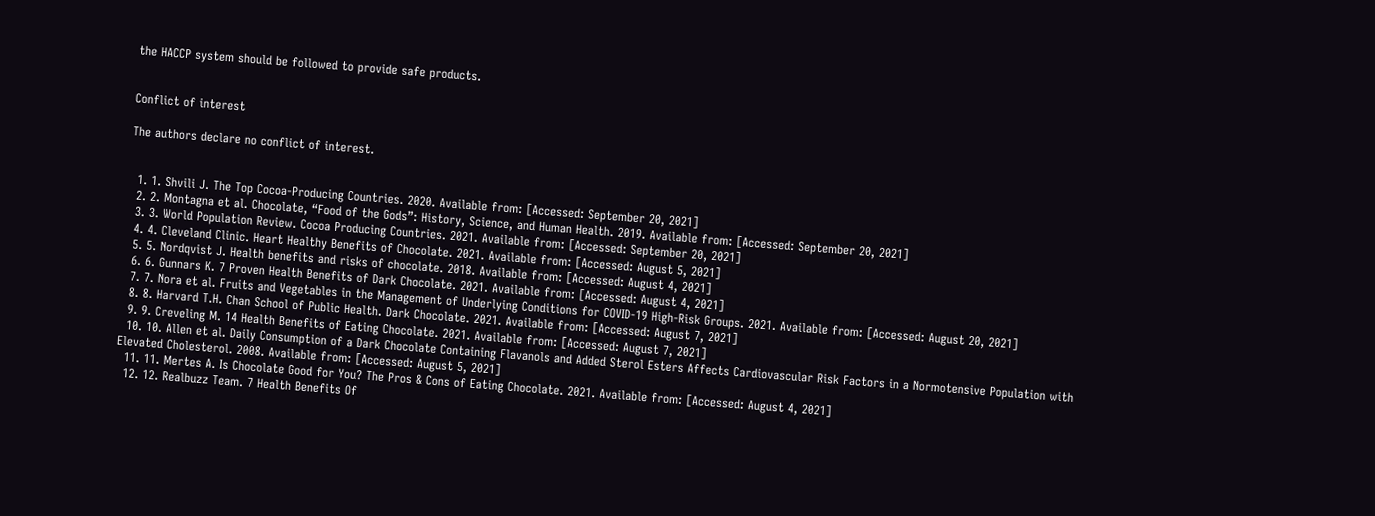the HACCP system should be followed to provide safe products.


Conflict of interest

The authors declare no conflict of interest.


  1. 1. Shvili J. The Top Cocoa-Producing Countries. 2020. Available from: [Accessed: September 20, 2021]
  2. 2. Montagna et al. Chocolate, “Food of the Gods”: History, Science, and Human Health. 2019. Available from: [Accessed: September 20, 2021]
  3. 3. World Population Review. Cocoa Producing Countries. 2021. Available from: [Accessed: September 20, 2021]
  4. 4. Cleveland Clinic. Heart Healthy Benefits of Chocolate. 2021. Available from: [Accessed: August 5, 2021]
  5. 5. Nordqvist J. Health benefits and risks of chocolate. 2018. Available from: [Accessed: August 4, 2021]
  6. 6. Gunnars K. 7 Proven Health Benefits of Dark Chocolate. 2021. Available from: [Accessed: August 4, 2021]
  7. 7. Nora et al. Fruits and Vegetables in the Management of Underlying Conditions for COVID-19 High-Risk Groups. 2021. Available from: [Accessed: August 20, 2021]
  8. 8. Harvard T.H. Chan School of Public Health. Dark Chocolate. 2021. Available from: [Accessed: August 7, 2021]
  9. 9. Creveling M. 14 Health Benefits of Eating Chocolate. 2021. Available from: [Accessed: August 7, 2021]
  10. 10. Allen et al. Daily Consumption of a Dark Chocolate Containing Flavanols and Added Sterol Esters Affects Cardiovascular Risk Factors in a Normotensive Population with Elevated Cholesterol. 2008. Available from: [Accessed: August 5, 2021]
  11. 11. Mertes A. Is Chocolate Good for You? The Pros & Cons of Eating Chocolate. 2021. Available from: [Accessed: August 4, 2021]
  12. 12. Realbuzz Team. 7 Health Benefits Of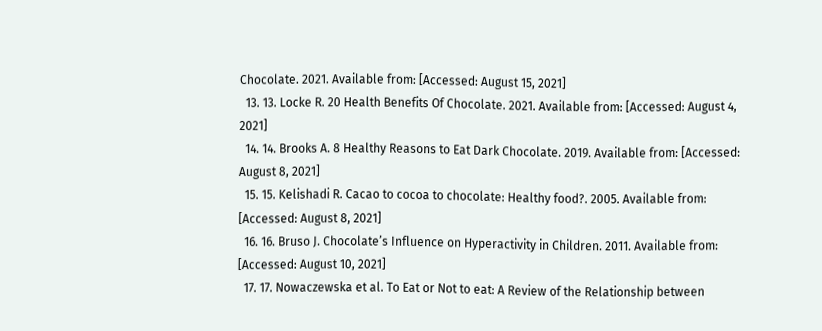Chocolate. 2021. Available from: [Accessed: August 15, 2021]
  13. 13. Locke R. 20 Health Benefits Of Chocolate. 2021. Available from: [Accessed: August 4, 2021]
  14. 14. Brooks A. 8 Healthy Reasons to Eat Dark Chocolate. 2019. Available from: [Accessed: August 8, 2021]
  15. 15. Kelishadi R. Cacao to cocoa to chocolate: Healthy food?. 2005. Available from: [Accessed: August 8, 2021]
  16. 16. Bruso J. Chocolate’s Influence on Hyperactivity in Children. 2011. Available from: [Accessed: August 10, 2021]
  17. 17. Nowaczewska et al. To Eat or Not to eat: A Review of the Relationship between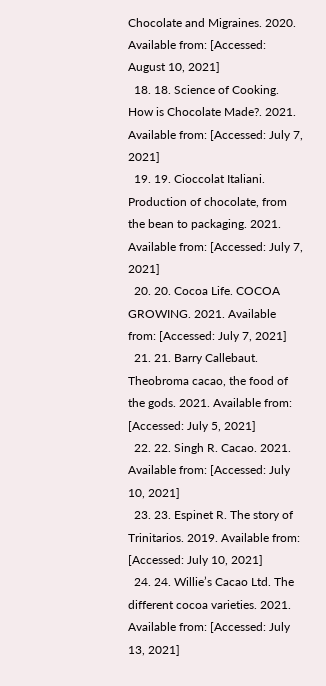Chocolate and Migraines. 2020. Available from: [Accessed: August 10, 2021]
  18. 18. Science of Cooking. How is Chocolate Made?. 2021. Available from: [Accessed: July 7, 2021]
  19. 19. Cioccolat Italiani. Production of chocolate, from the bean to packaging. 2021. Available from: [Accessed: July 7, 2021]
  20. 20. Cocoa Life. COCOA GROWING. 2021. Available from: [Accessed: July 7, 2021]
  21. 21. Barry Callebaut. Theobroma cacao, the food of the gods. 2021. Available from: [Accessed: July 5, 2021]
  22. 22. Singh R. Cacao. 2021. Available from: [Accessed: July 10, 2021]
  23. 23. Espinet R. The story of Trinitarios. 2019. Available from: [Accessed: July 10, 2021]
  24. 24. Willie’s Cacao Ltd. The different cocoa varieties. 2021. Available from: [Accessed: July 13, 2021]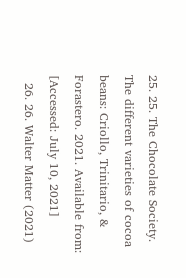25. 25. The Chocolate Society. The different varieties of cocoa beans: Criollo, Trinitario, & Forastero. 2021. Available from: [Accessed: July 10, 2021]
  26. 26. Walter Matter (2021)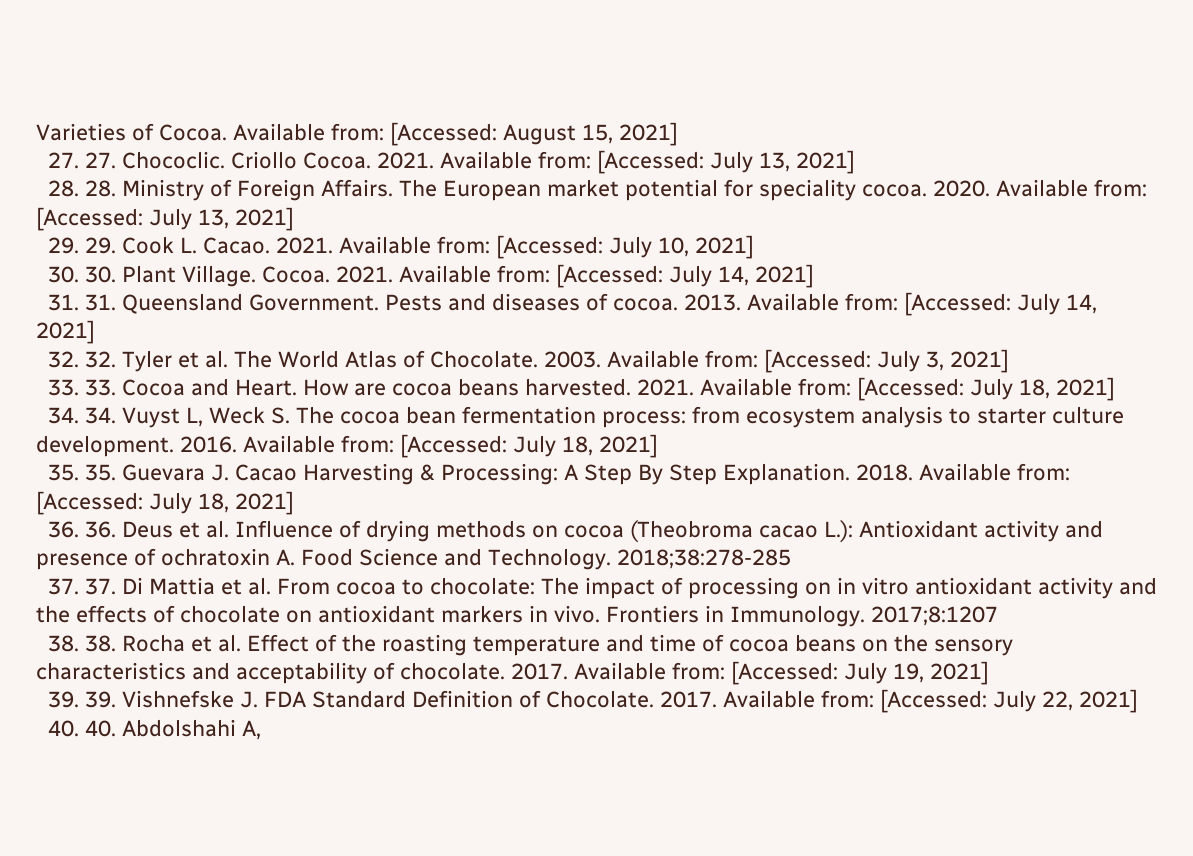Varieties of Cocoa. Available from: [Accessed: August 15, 2021]
  27. 27. Chococlic. Criollo Cocoa. 2021. Available from: [Accessed: July 13, 2021]
  28. 28. Ministry of Foreign Affairs. The European market potential for speciality cocoa. 2020. Available from: [Accessed: July 13, 2021]
  29. 29. Cook L. Cacao. 2021. Available from: [Accessed: July 10, 2021]
  30. 30. Plant Village. Cocoa. 2021. Available from: [Accessed: July 14, 2021]
  31. 31. Queensland Government. Pests and diseases of cocoa. 2013. Available from: [Accessed: July 14, 2021]
  32. 32. Tyler et al. The World Atlas of Chocolate. 2003. Available from: [Accessed: July 3, 2021]
  33. 33. Cocoa and Heart. How are cocoa beans harvested. 2021. Available from: [Accessed: July 18, 2021]
  34. 34. Vuyst L, Weck S. The cocoa bean fermentation process: from ecosystem analysis to starter culture development. 2016. Available from: [Accessed: July 18, 2021]
  35. 35. Guevara J. Cacao Harvesting & Processing: A Step By Step Explanation. 2018. Available from: [Accessed: July 18, 2021]
  36. 36. Deus et al. Influence of drying methods on cocoa (Theobroma cacao L.): Antioxidant activity and presence of ochratoxin A. Food Science and Technology. 2018;38:278-285
  37. 37. Di Mattia et al. From cocoa to chocolate: The impact of processing on in vitro antioxidant activity and the effects of chocolate on antioxidant markers in vivo. Frontiers in Immunology. 2017;8:1207
  38. 38. Rocha et al. Effect of the roasting temperature and time of cocoa beans on the sensory characteristics and acceptability of chocolate. 2017. Available from: [Accessed: July 19, 2021]
  39. 39. Vishnefske J. FDA Standard Definition of Chocolate. 2017. Available from: [Accessed: July 22, 2021]
  40. 40. Abdolshahi A,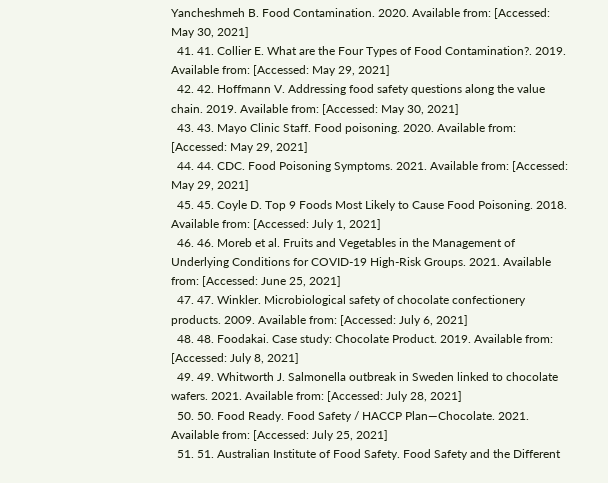Yancheshmeh B. Food Contamination. 2020. Available from: [Accessed: May 30, 2021]
  41. 41. Collier E. What are the Four Types of Food Contamination?. 2019. Available from: [Accessed: May 29, 2021]
  42. 42. Hoffmann V. Addressing food safety questions along the value chain. 2019. Available from: [Accessed: May 30, 2021]
  43. 43. Mayo Clinic Staff. Food poisoning. 2020. Available from: [Accessed: May 29, 2021]
  44. 44. CDC. Food Poisoning Symptoms. 2021. Available from: [Accessed: May 29, 2021]
  45. 45. Coyle D. Top 9 Foods Most Likely to Cause Food Poisoning. 2018. Available from: [Accessed: July 1, 2021]
  46. 46. Moreb et al. Fruits and Vegetables in the Management of Underlying Conditions for COVID-19 High-Risk Groups. 2021. Available from: [Accessed: June 25, 2021]
  47. 47. Winkler. Microbiological safety of chocolate confectionery products. 2009. Available from: [Accessed: July 6, 2021]
  48. 48. Foodakai. Case study: Chocolate Product. 2019. Available from: [Accessed: July 8, 2021]
  49. 49. Whitworth J. Salmonella outbreak in Sweden linked to chocolate wafers. 2021. Available from: [Accessed: July 28, 2021]
  50. 50. Food Ready. Food Safety / HACCP Plan—Chocolate. 2021. Available from: [Accessed: July 25, 2021]
  51. 51. Australian Institute of Food Safety. Food Safety and the Different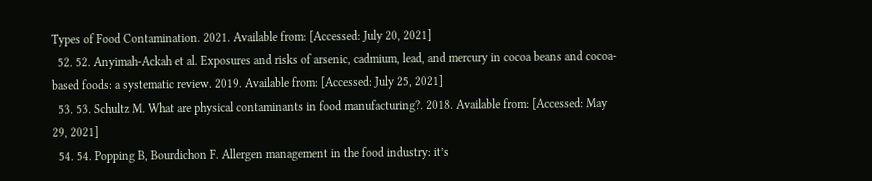Types of Food Contamination. 2021. Available from: [Accessed: July 20, 2021]
  52. 52. Anyimah-Ackah et al. Exposures and risks of arsenic, cadmium, lead, and mercury in cocoa beans and cocoa-based foods: a systematic review. 2019. Available from: [Accessed: July 25, 2021]
  53. 53. Schultz M. What are physical contaminants in food manufacturing?. 2018. Available from: [Accessed: May 29, 2021]
  54. 54. Popping B, Bourdichon F. Allergen management in the food industry: it’s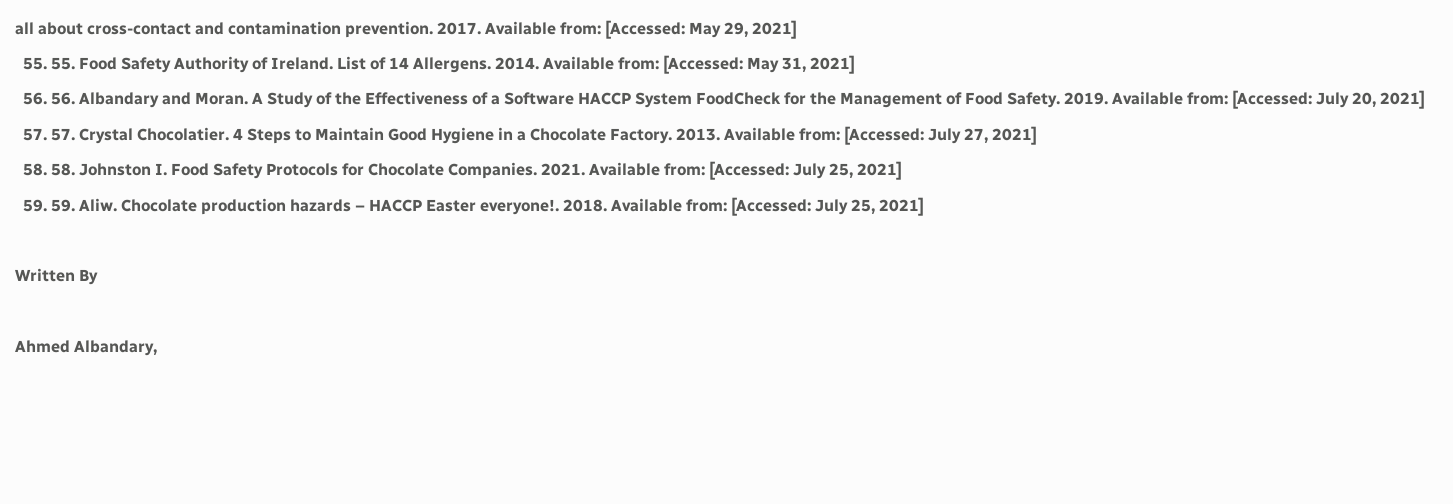all about cross-contact and contamination prevention. 2017. Available from: [Accessed: May 29, 2021]
  55. 55. Food Safety Authority of Ireland. List of 14 Allergens. 2014. Available from: [Accessed: May 31, 2021]
  56. 56. Albandary and Moran. A Study of the Effectiveness of a Software HACCP System FoodCheck for the Management of Food Safety. 2019. Available from: [Accessed: July 20, 2021]
  57. 57. Crystal Chocolatier. 4 Steps to Maintain Good Hygiene in a Chocolate Factory. 2013. Available from: [Accessed: July 27, 2021]
  58. 58. Johnston I. Food Safety Protocols for Chocolate Companies. 2021. Available from: [Accessed: July 25, 2021]
  59. 59. Aliw. Chocolate production hazards – HACCP Easter everyone!. 2018. Available from: [Accessed: July 25, 2021]

Written By

Ahmed Albandary,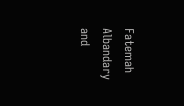Fatemah Albandary and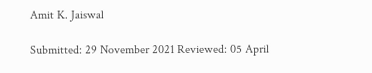Amit K. Jaiswal

Submitted: 29 November 2021 Reviewed: 05 April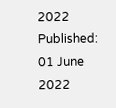2022 Published: 01 June 2022